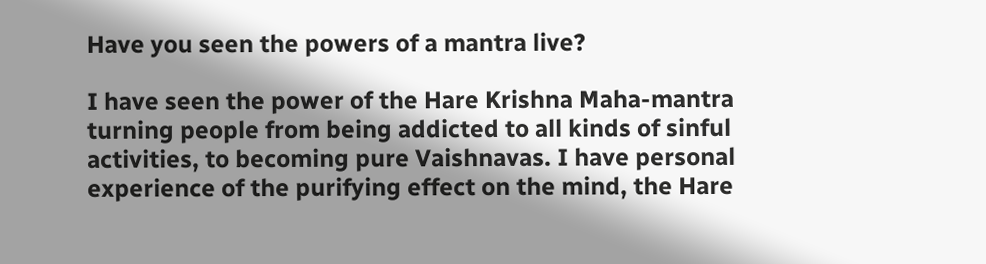Have you seen the powers of a mantra live?

I have seen the power of the Hare Krishna Maha-mantra turning people from being addicted to all kinds of sinful activities, to becoming pure Vaishnavas. I have personal experience of the purifying effect on the mind, the Hare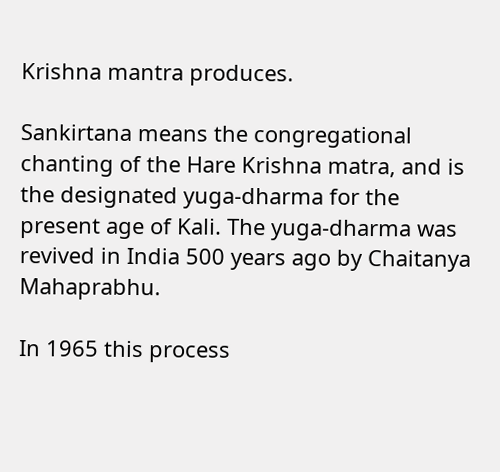Krishna mantra produces.

Sankirtana means the congregational chanting of the Hare Krishna matra, and is the designated yuga-dharma for the present age of Kali. The yuga-dharma was revived in India 500 years ago by Chaitanya Mahaprabhu.

In 1965 this process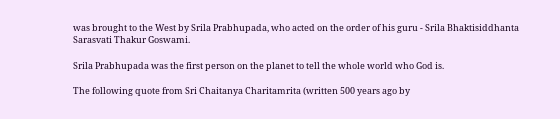was brought to the West by Srila Prabhupada, who acted on the order of his guru - Srila Bhaktisiddhanta Sarasvati Thakur Goswami.

Srila Prabhupada was the first person on the planet to tell the whole world who God is.

The following quote from Sri Chaitanya Charitamrita (written 500 years ago by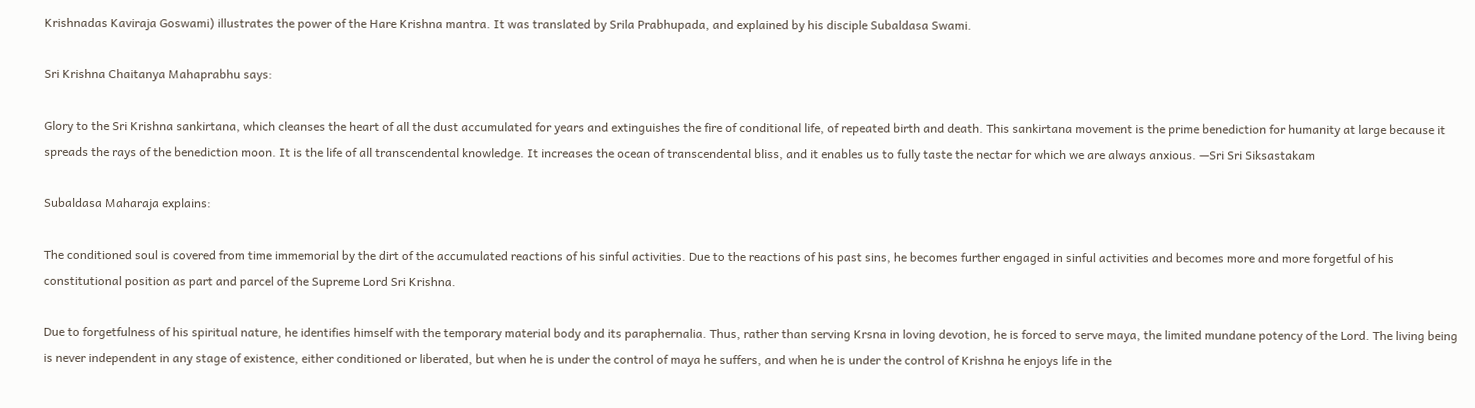Krishnadas Kaviraja Goswami) illustrates the power of the Hare Krishna mantra. It was translated by Srila Prabhupada, and explained by his disciple Subaldasa Swami.

Sri Krishna Chaitanya Mahaprabhu says:

Glory to the Sri Krishna sankirtana, which cleanses the heart of all the dust accumulated for years and extinguishes the fire of conditional life, of repeated birth and death. This sankirtana movement is the prime benediction for humanity at large because it spreads the rays of the benediction moon. It is the life of all transcendental knowledge. It increases the ocean of transcendental bliss, and it enables us to fully taste the nectar for which we are always anxious. —Sri Sri Siksastakam

Subaldasa Maharaja explains:

The conditioned soul is covered from time immemorial by the dirt of the accumulated reactions of his sinful activities. Due to the reactions of his past sins, he becomes further engaged in sinful activities and becomes more and more forgetful of his constitutional position as part and parcel of the Supreme Lord Sri Krishna.

Due to forgetfulness of his spiritual nature, he identifies himself with the temporary material body and its paraphernalia. Thus, rather than serving Krsna in loving devotion, he is forced to serve maya, the limited mundane potency of the Lord. The living being is never independent in any stage of existence, either conditioned or liberated, but when he is under the control of maya he suffers, and when he is under the control of Krishna he enjoys life in the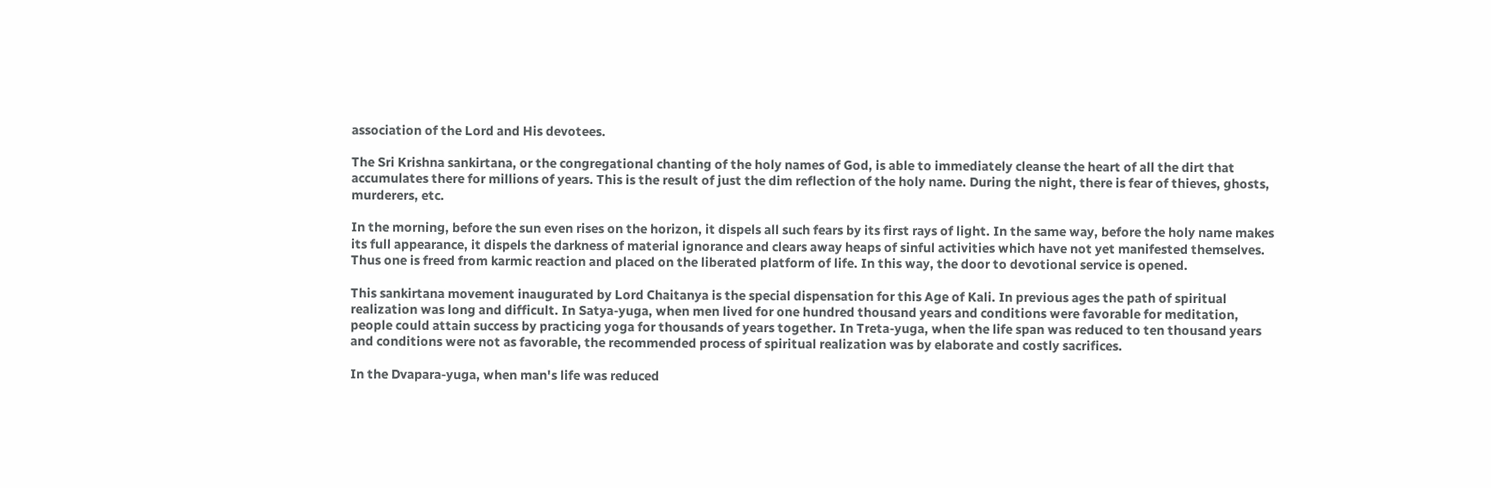association of the Lord and His devotees.

The Sri Krishna sankirtana, or the congregational chanting of the holy names of God, is able to immediately cleanse the heart of all the dirt that accumulates there for millions of years. This is the result of just the dim reflection of the holy name. During the night, there is fear of thieves, ghosts, murderers, etc.

In the morning, before the sun even rises on the horizon, it dispels all such fears by its first rays of light. In the same way, before the holy name makes its full appearance, it dispels the darkness of material ignorance and clears away heaps of sinful activities which have not yet manifested themselves. Thus one is freed from karmic reaction and placed on the liberated platform of life. In this way, the door to devotional service is opened.

This sankirtana movement inaugurated by Lord Chaitanya is the special dispensation for this Age of Kali. In previous ages the path of spiritual realization was long and difficult. In Satya-yuga, when men lived for one hundred thousand years and conditions were favorable for meditation, people could attain success by practicing yoga for thousands of years together. In Treta-yuga, when the life span was reduced to ten thousand years and conditions were not as favorable, the recommended process of spiritual realization was by elaborate and costly sacrifices.

In the Dvapara-yuga, when man's life was reduced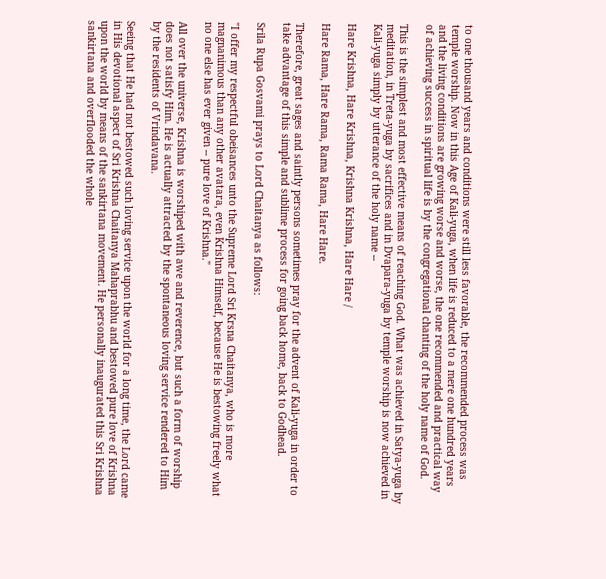to one thousand years and conditions were still less favorable, the recommended process was temple worship. Now in this Age of Kali-yuga, when life is reduced to a mere one hundred years and the living conditions are growing worse and worse, the one recommended and practical way of achieving success in spiritual life is by the congregational chanting of the holy name of God.

This is the simplest and most effective means of reaching God. What was achieved in Satya-yuga by meditation, in Treta-yuga by sacrifices and in Dvapara-yuga by temple worship is now achieved in Kali-yuga simply by utterance of the holy name --

Hare Krishna, Hare Krishna, Krishna Krishna, Hare Hare /

Hare Rama, Hare Rama, Rama Rama, Hare Hare.

Therefore, great sages and saintly persons sometimes pray for the advent of Kali-yuga in order to take advantage of this simple and sublime process for going back home, back to Godhead.

Srila Rupa Gosvami prays to Lord Chaitanya as follows:

"I offer my respectful obeisances unto the Supreme Lord Sri Krsna Chaitanya, who is more magnanimous than any other avatara, even Krishna Himself, because He is bestowing freely what no one else has ever given -- pure love of Krishna."

All over the universe, Krishna is worshiped with awe and reverence, but such a form of worship does not satisfy Him. He is actually attracted by the spontaneous loving service rendered to Him by the residents of Vrindavana.

Seeing that He had not bestowed such loving service upon the world for a long time, the Lord came in His devotional aspect of Sri Krishna Chaitanya Mahaprabhu and bestowed pure love of Krishna upon the world by means of the sankirtana movement. He personally inaugurated this Sri Krishna sankirtana and overflooded the whole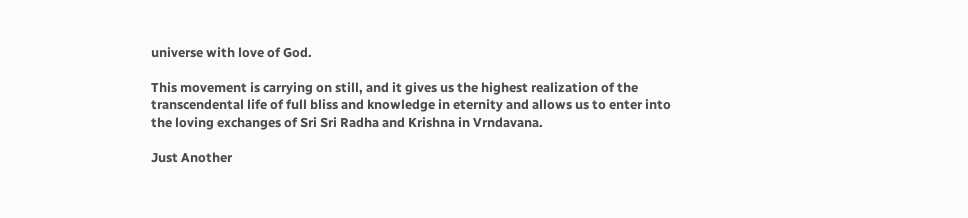universe with love of God.

This movement is carrying on still, and it gives us the highest realization of the transcendental life of full bliss and knowledge in eternity and allows us to enter into the loving exchanges of Sri Sri Radha and Krishna in Vrndavana.

Just Another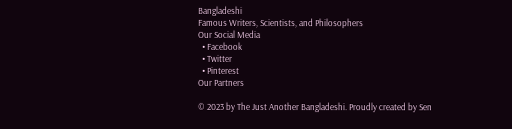Bangladeshi
Famous Writers, Scientists, and Philosophers
Our Social Media
  • Facebook
  • Twitter
  • Pinterest
Our Partners

© 2023 by The Just Another Bangladeshi. Proudly created by Sen